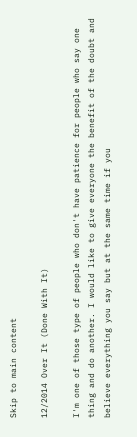Skip to main content

12/2014 Over It (Done With It)

I'm one of those type of people who don't have patience for people who say one thing and do another. I would like to give everyone the benefit of the doubt and believe everything you say but at the same time if you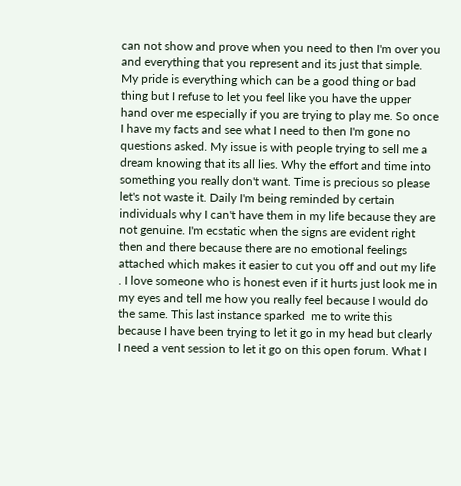can not show and prove when you need to then I'm over you and everything that you represent and its just that simple. My pride is everything which can be a good thing or bad thing but I refuse to let you feel like you have the upper hand over me especially if you are trying to play me. So once I have my facts and see what I need to then I'm gone no questions asked. My issue is with people trying to sell me a dream knowing that its all lies. Why the effort and time into something you really don't want. Time is precious so please let's not waste it. Daily I'm being reminded by certain individuals why I can't have them in my life because they are not genuine. I'm ecstatic when the signs are evident right then and there because there are no emotional feelings attached which makes it easier to cut you off and out my life . I love someone who is honest even if it hurts just look me in my eyes and tell me how you really feel because I would do the same. This last instance sparked  me to write this because I have been trying to let it go in my head but clearly I need a vent session to let it go on this open forum. What I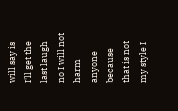will say is I'll get the last laugh no I will not harm anyone because that is not my style I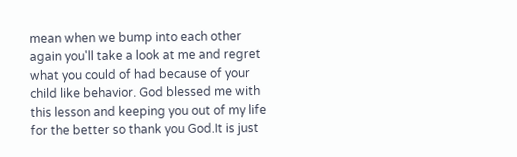mean when we bump into each other again you'll take a look at me and regret what you could of had because of your child like behavior. God blessed me with this lesson and keeping you out of my life for the better so thank you God.It is just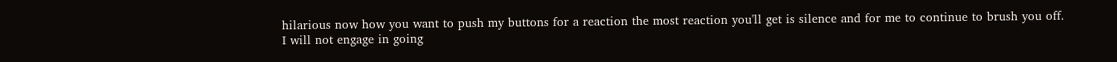hilarious now how you want to push my buttons for a reaction the most reaction you'll get is silence and for me to continue to brush you off. I will not engage in going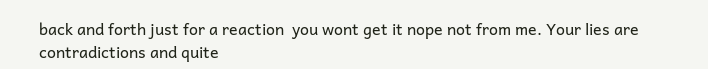back and forth just for a reaction  you wont get it nope not from me. Your lies are contradictions and quite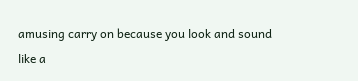amusing carry on because you look and sound like a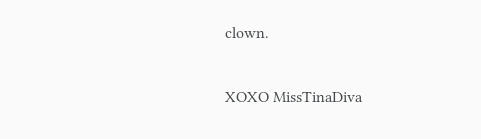clown.

XOXO MissTinaDiva